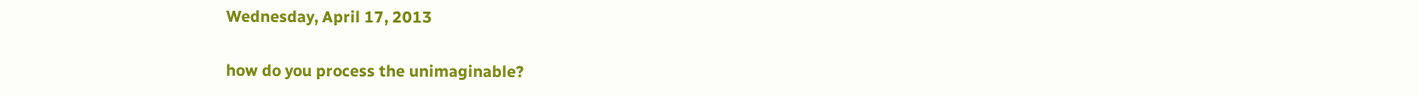Wednesday, April 17, 2013

how do you process the unimaginable?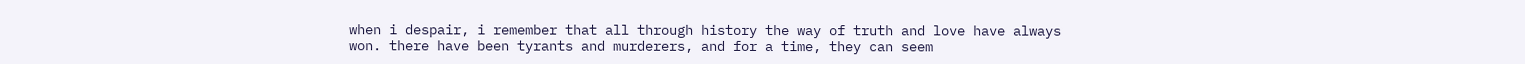when i despair, i remember that all through history the way of truth and love have always won. there have been tyrants and murderers, and for a time, they can seem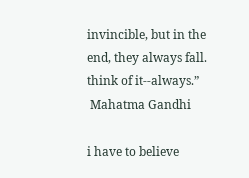invincible, but in the end, they always fall. think of it--always.”
 Mahatma Gandhi

i have to believe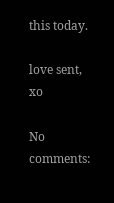this today.

love sent, xo

No comments: